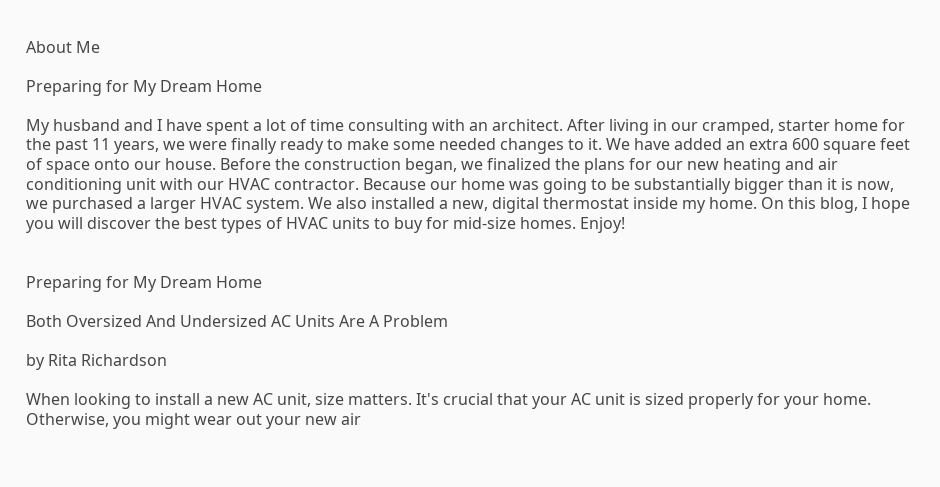About Me

Preparing for My Dream Home

My husband and I have spent a lot of time consulting with an architect. After living in our cramped, starter home for the past 11 years, we were finally ready to make some needed changes to it. We have added an extra 600 square feet of space onto our house. Before the construction began, we finalized the plans for our new heating and air conditioning unit with our HVAC contractor. Because our home was going to be substantially bigger than it is now, we purchased a larger HVAC system. We also installed a new, digital thermostat inside my home. On this blog, I hope you will discover the best types of HVAC units to buy for mid-size homes. Enjoy!


Preparing for My Dream Home

Both Oversized And Undersized AC Units Are A Problem

by Rita Richardson

When looking to install a new AC unit, size matters. It's crucial that your AC unit is sized properly for your home. Otherwise, you might wear out your new air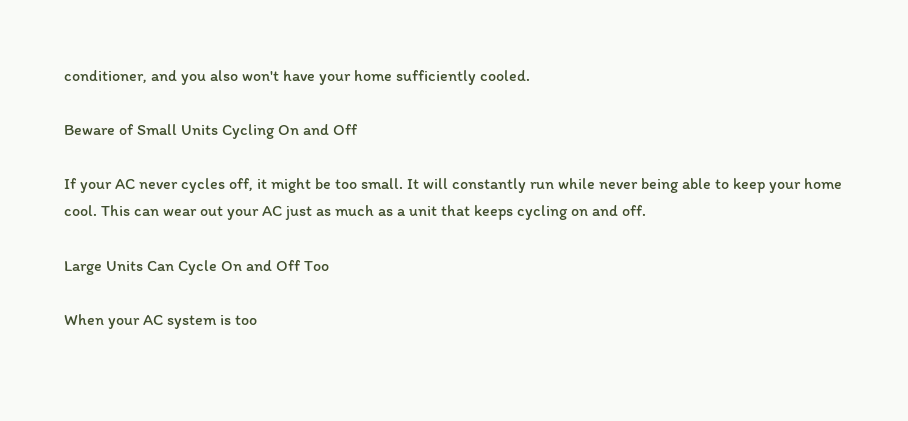conditioner, and you also won't have your home sufficiently cooled.

Beware of Small Units Cycling On and Off

If your AC never cycles off, it might be too small. It will constantly run while never being able to keep your home cool. This can wear out your AC just as much as a unit that keeps cycling on and off.

Large Units Can Cycle On and Off Too

When your AC system is too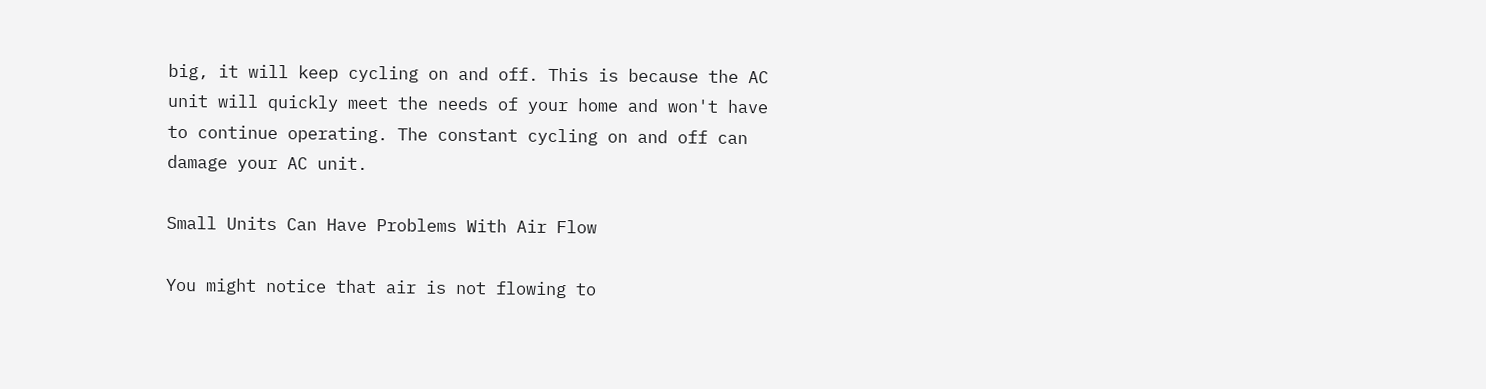big, it will keep cycling on and off. This is because the AC unit will quickly meet the needs of your home and won't have to continue operating. The constant cycling on and off can damage your AC unit.

Small Units Can Have Problems With Air Flow

You might notice that air is not flowing to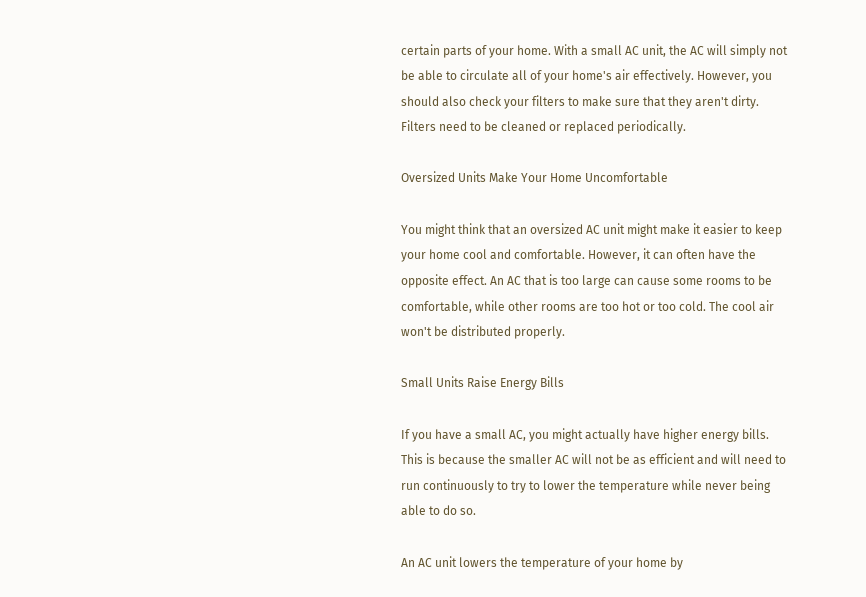certain parts of your home. With a small AC unit, the AC will simply not be able to circulate all of your home's air effectively. However, you should also check your filters to make sure that they aren't dirty. Filters need to be cleaned or replaced periodically.

Oversized Units Make Your Home Uncomfortable

You might think that an oversized AC unit might make it easier to keep your home cool and comfortable. However, it can often have the opposite effect. An AC that is too large can cause some rooms to be comfortable, while other rooms are too hot or too cold. The cool air won't be distributed properly.

Small Units Raise Energy Bills

If you have a small AC, you might actually have higher energy bills. This is because the smaller AC will not be as efficient and will need to run continuously to try to lower the temperature while never being able to do so.

An AC unit lowers the temperature of your home by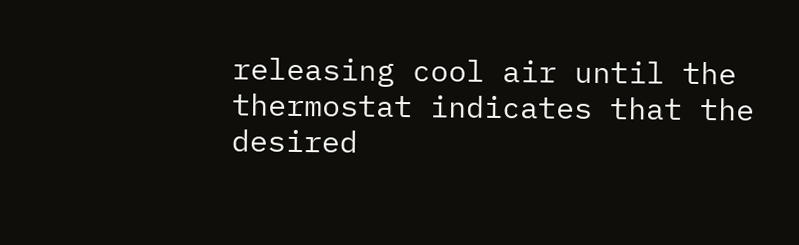releasing cool air until the thermostat indicates that the desired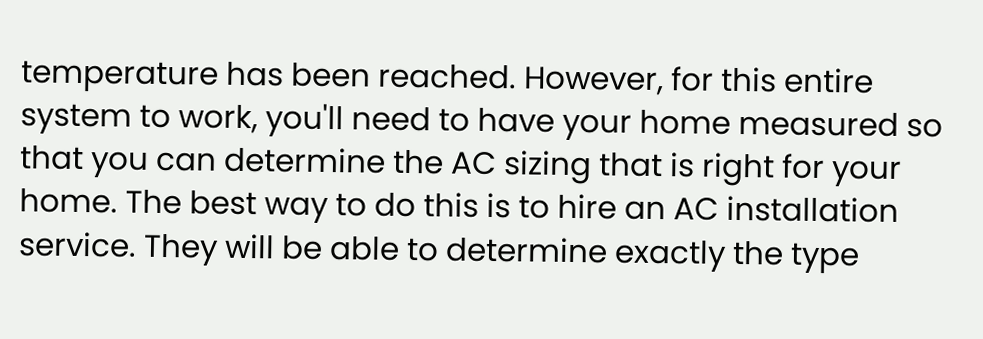temperature has been reached. However, for this entire system to work, you'll need to have your home measured so that you can determine the AC sizing that is right for your home. The best way to do this is to hire an AC installation service. They will be able to determine exactly the type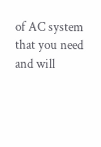of AC system that you need and will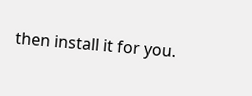then install it for you.